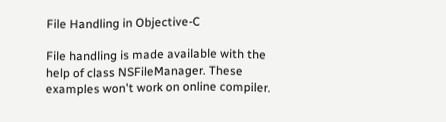File Handling in Objective-C

File handling is made available with the help of class NSFileManager. These examples won't work on online compiler.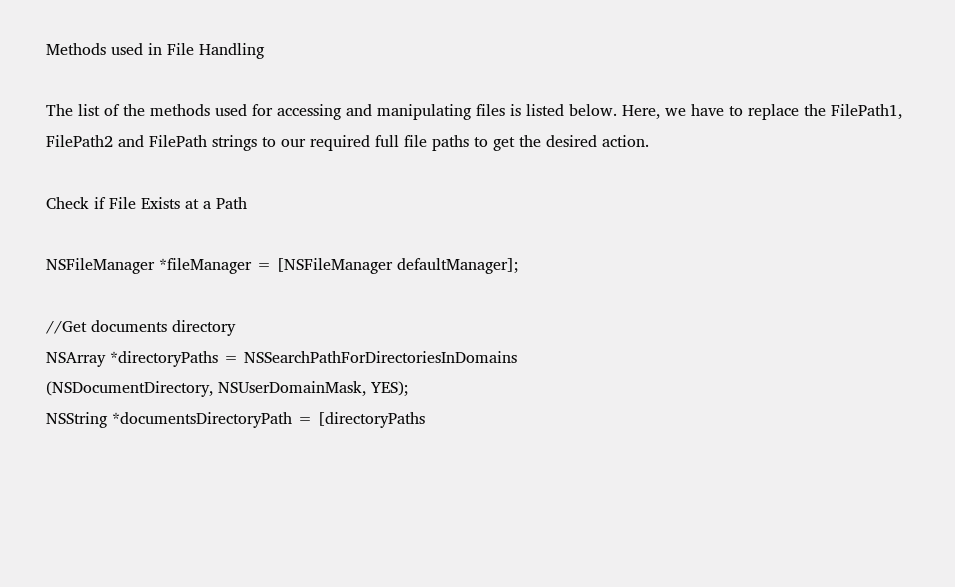Methods used in File Handling

The list of the methods used for accessing and manipulating files is listed below. Here, we have to replace the FilePath1, FilePath2 and FilePath strings to our required full file paths to get the desired action.

Check if File Exists at a Path

NSFileManager *fileManager = [NSFileManager defaultManager];

//Get documents directory
NSArray *directoryPaths = NSSearchPathForDirectoriesInDomains
(NSDocumentDirectory, NSUserDomainMask, YES);
NSString *documentsDirectoryPath = [directoryPaths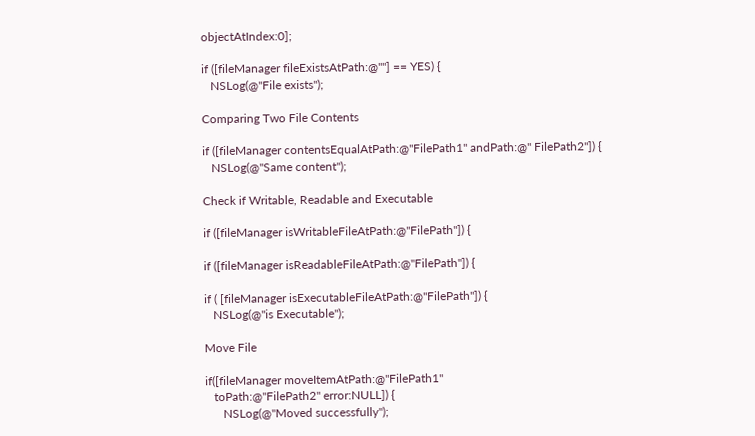objectAtIndex:0];

if ([fileManager fileExistsAtPath:@""] == YES) {
   NSLog(@"File exists");

Comparing Two File Contents

if ([fileManager contentsEqualAtPath:@"FilePath1" andPath:@" FilePath2"]) {
   NSLog(@"Same content");

Check if Writable, Readable and Executable

if ([fileManager isWritableFileAtPath:@"FilePath"]) {

if ([fileManager isReadableFileAtPath:@"FilePath"]) {

if ( [fileManager isExecutableFileAtPath:@"FilePath"]) {
   NSLog(@"is Executable");

Move File

if([fileManager moveItemAtPath:@"FilePath1"
   toPath:@"FilePath2" error:NULL]) {
      NSLog(@"Moved successfully");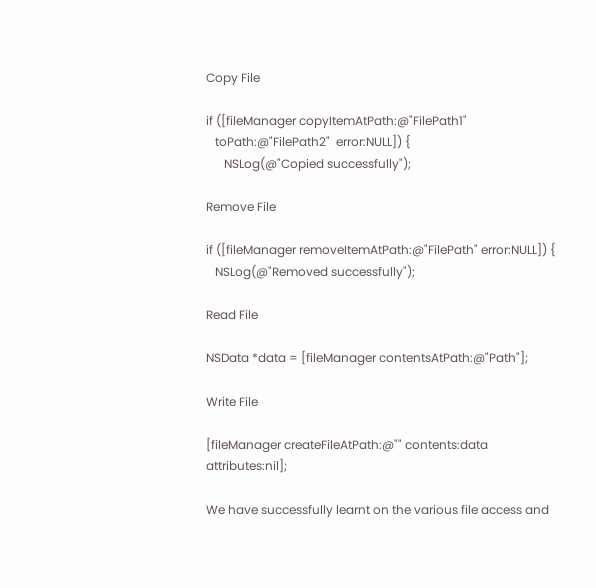Copy File

if ([fileManager copyItemAtPath:@"FilePath1"
   toPath:@"FilePath2"  error:NULL]) {
      NSLog(@"Copied successfully");

Remove File

if ([fileManager removeItemAtPath:@"FilePath" error:NULL]) {
   NSLog(@"Removed successfully");

Read File

NSData *data = [fileManager contentsAtPath:@"Path"];

Write File

[fileManager createFileAtPath:@"" contents:data attributes:nil];

We have successfully learnt on the various file access and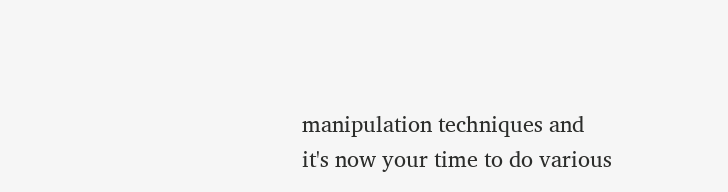manipulation techniques and it's now your time to do various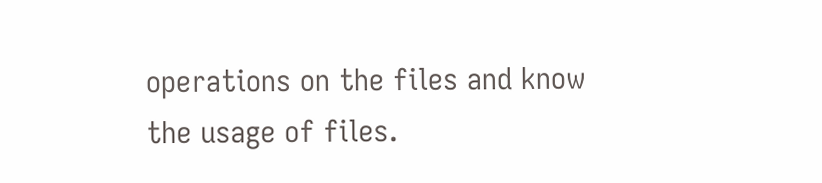operations on the files and know the usage of files.